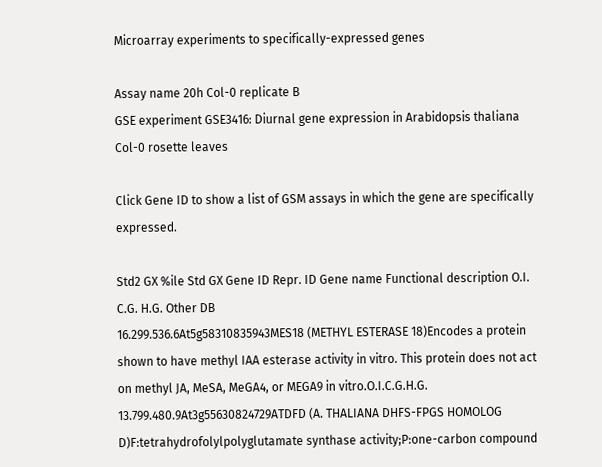Microarray experiments to specifically-expressed genes

Assay name 20h Col-0 replicate B
GSE experiment GSE3416: Diurnal gene expression in Arabidopsis thaliana Col-0 rosette leaves

Click Gene ID to show a list of GSM assays in which the gene are specifically expressed.

Std2 GX %ile Std GX Gene ID Repr. ID Gene name Functional description O.I. C.G. H.G. Other DB
16.299.536.6At5g58310835943MES18 (METHYL ESTERASE 18)Encodes a protein shown to have methyl IAA esterase activity in vitro. This protein does not act on methyl JA, MeSA, MeGA4, or MEGA9 in vitro.O.I.C.G.H.G.
13.799.480.9At3g55630824729ATDFD (A. THALIANA DHFS-FPGS HOMOLOG D)F:tetrahydrofolylpolyglutamate synthase activity;P:one-carbon compound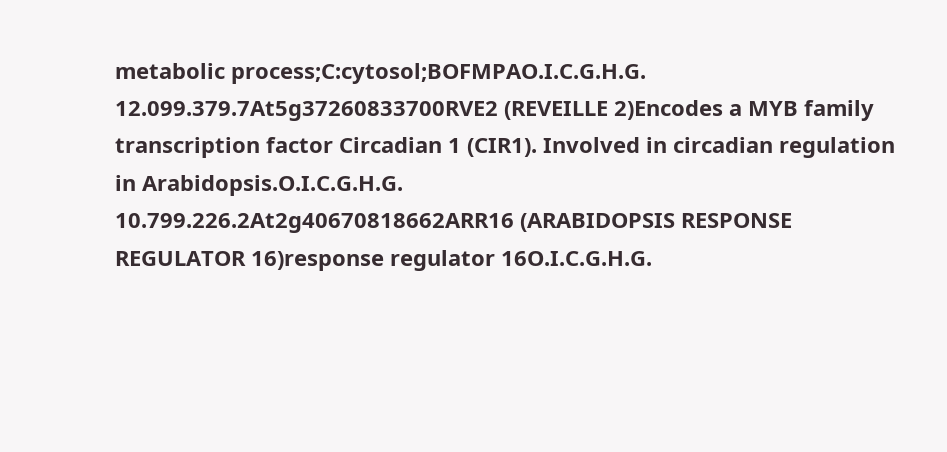metabolic process;C:cytosol;BOFMPAO.I.C.G.H.G.
12.099.379.7At5g37260833700RVE2 (REVEILLE 2)Encodes a MYB family transcription factor Circadian 1 (CIR1). Involved in circadian regulation in Arabidopsis.O.I.C.G.H.G.
10.799.226.2At2g40670818662ARR16 (ARABIDOPSIS RESPONSE REGULATOR 16)response regulator 16O.I.C.G.H.G.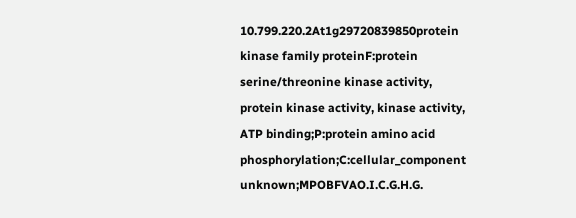10.799.220.2At1g29720839850protein kinase family proteinF:protein serine/threonine kinase activity, protein kinase activity, kinase activity, ATP binding;P:protein amino acid phosphorylation;C:cellular_component unknown;MPOBFVAO.I.C.G.H.G.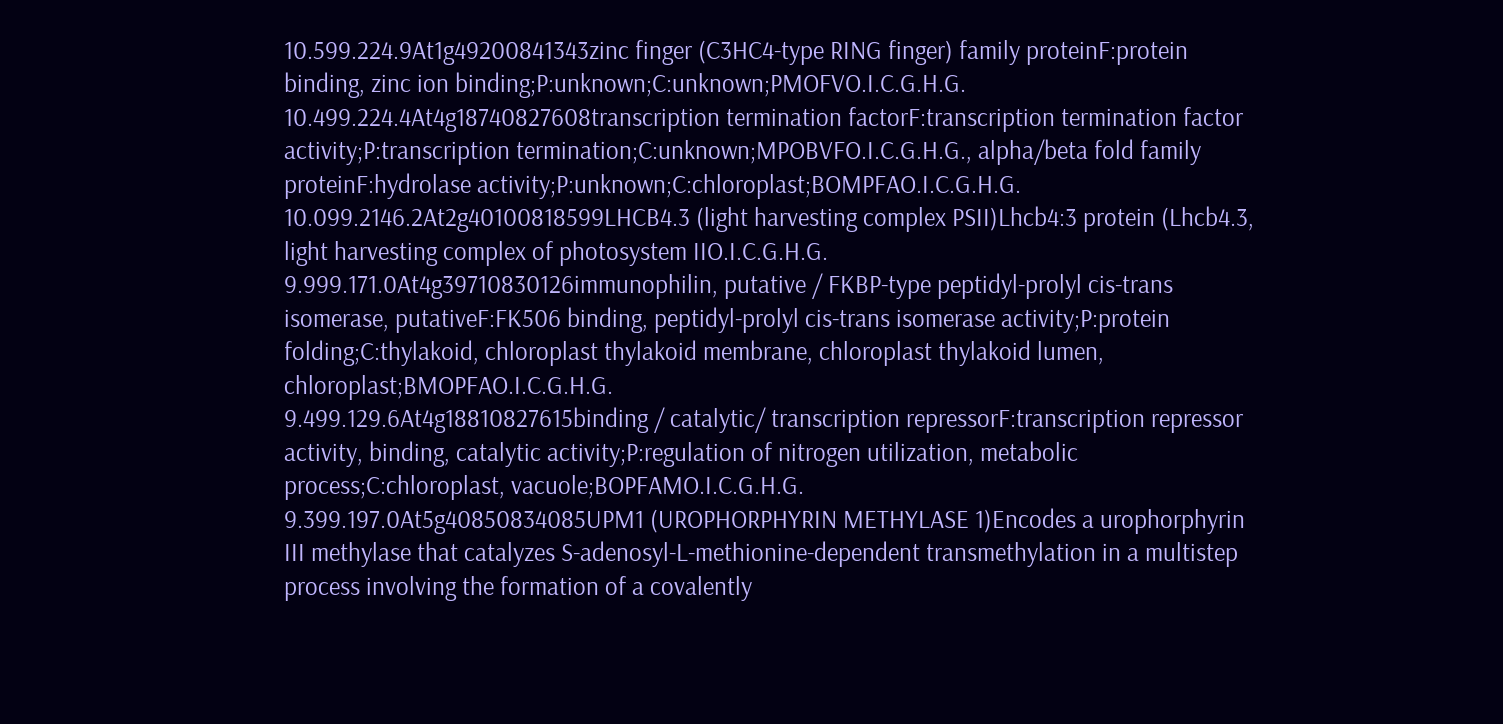10.599.224.9At1g49200841343zinc finger (C3HC4-type RING finger) family proteinF:protein binding, zinc ion binding;P:unknown;C:unknown;PMOFVO.I.C.G.H.G.
10.499.224.4At4g18740827608transcription termination factorF:transcription termination factor activity;P:transcription termination;C:unknown;MPOBVFO.I.C.G.H.G., alpha/beta fold family proteinF:hydrolase activity;P:unknown;C:chloroplast;BOMPFAO.I.C.G.H.G.
10.099.2146.2At2g40100818599LHCB4.3 (light harvesting complex PSII)Lhcb4:3 protein (Lhcb4.3, light harvesting complex of photosystem IIO.I.C.G.H.G.
9.999.171.0At4g39710830126immunophilin, putative / FKBP-type peptidyl-prolyl cis-trans isomerase, putativeF:FK506 binding, peptidyl-prolyl cis-trans isomerase activity;P:protein folding;C:thylakoid, chloroplast thylakoid membrane, chloroplast thylakoid lumen, chloroplast;BMOPFAO.I.C.G.H.G.
9.499.129.6At4g18810827615binding / catalytic/ transcription repressorF:transcription repressor activity, binding, catalytic activity;P:regulation of nitrogen utilization, metabolic process;C:chloroplast, vacuole;BOPFAMO.I.C.G.H.G.
9.399.197.0At5g40850834085UPM1 (UROPHORPHYRIN METHYLASE 1)Encodes a urophorphyrin III methylase that catalyzes S-adenosyl-L-methionine-dependent transmethylation in a multistep process involving the formation of a covalently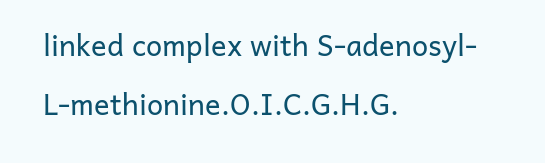linked complex with S-adenosyl-L-methionine.O.I.C.G.H.G.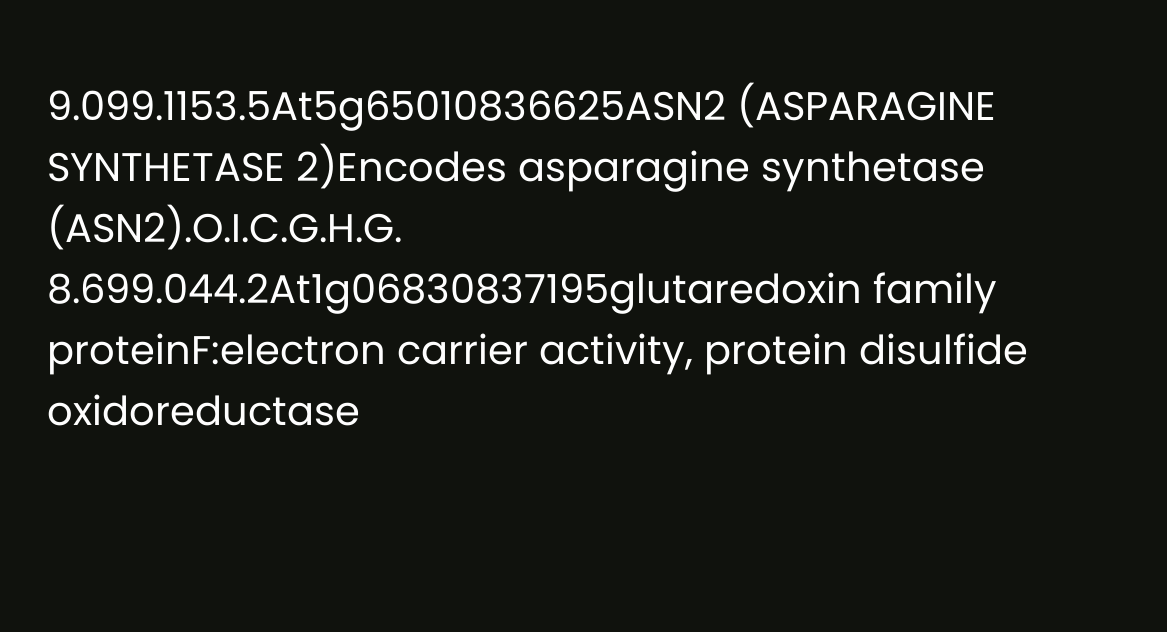9.099.1153.5At5g65010836625ASN2 (ASPARAGINE SYNTHETASE 2)Encodes asparagine synthetase (ASN2).O.I.C.G.H.G.
8.699.044.2At1g06830837195glutaredoxin family proteinF:electron carrier activity, protein disulfide oxidoreductase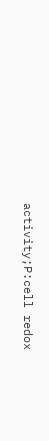activity;P:cell redox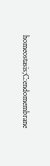homeostasis;C:endomembrane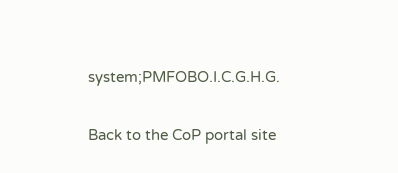system;PMFOBO.I.C.G.H.G.

Back to the CoP portal site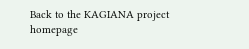Back to the KAGIANA project homepage